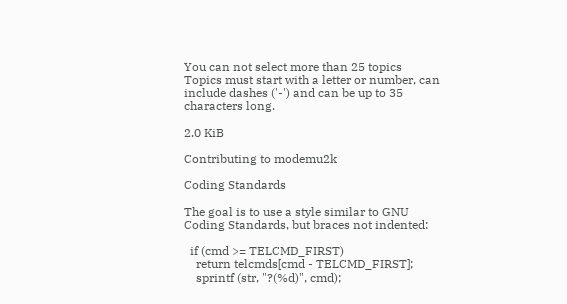You can not select more than 25 topics Topics must start with a letter or number, can include dashes ('-') and can be up to 35 characters long.

2.0 KiB

Contributing to modemu2k

Coding Standards

The goal is to use a style similar to GNU Coding Standards, but braces not indented:

  if (cmd >= TELCMD_FIRST)
    return telcmds[cmd - TELCMD_FIRST];
    sprintf (str, "?(%d)", cmd);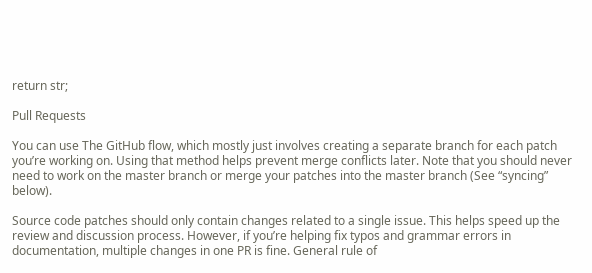return str;

Pull Requests

You can use The GitHub flow, which mostly just involves creating a separate branch for each patch you’re working on. Using that method helps prevent merge conflicts later. Note that you should never need to work on the master branch or merge your patches into the master branch (See “syncing” below).

Source code patches should only contain changes related to a single issue. This helps speed up the review and discussion process. However, if you’re helping fix typos and grammar errors in documentation, multiple changes in one PR is fine. General rule of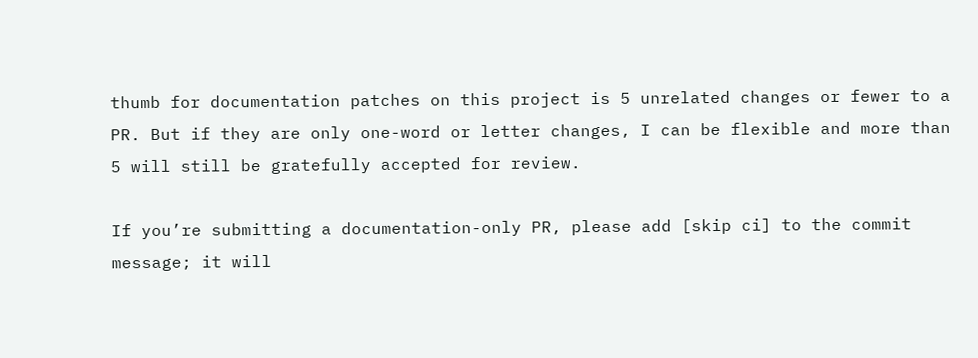thumb for documentation patches on this project is 5 unrelated changes or fewer to a PR. But if they are only one-word or letter changes, I can be flexible and more than 5 will still be gratefully accepted for review.

If you’re submitting a documentation-only PR, please add [skip ci] to the commit message; it will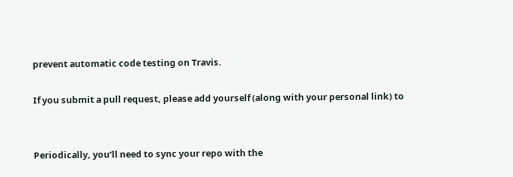prevent automatic code testing on Travis.

If you submit a pull request, please add yourself (along with your personal link) to


Periodically, you’ll need to sync your repo with the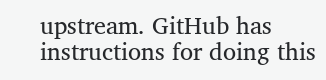upstream. GitHub has instructions for doing this